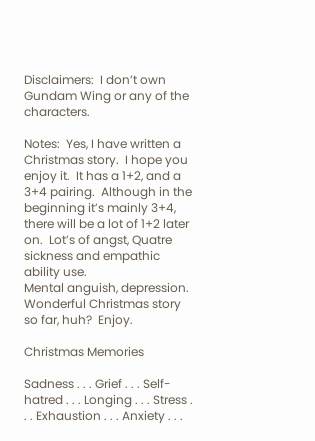Disclaimers:  I don’t own Gundam Wing or any of the characters.

Notes:  Yes, I have written a Christmas story.  I hope you enjoy it.  It has a 1+2, and a 3+4 pairing.  Although in the
beginning it’s mainly 3+4, there will be a lot of 1+2 later on.  Lot’s of angst, Quatre sickness and empathic ability use.
Mental anguish, depression.  Wonderful Christmas story so far, huh?  Enjoy.

Christmas Memories

Sadness . . . Grief . . . Self-hatred . . . Longing . . . Stress . . . Exhaustion . . . Anxiety . . .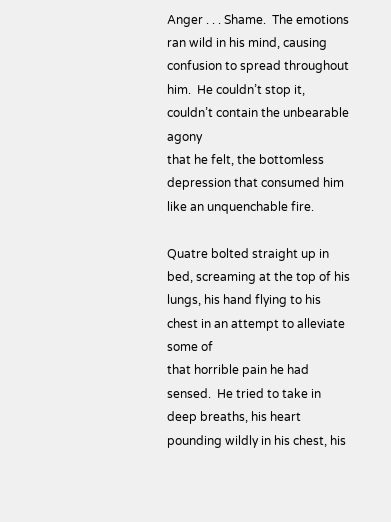Anger . . . Shame.  The emotions
ran wild in his mind, causing confusion to spread throughout him.  He couldn’t stop it, couldn’t contain the unbearable agony
that he felt, the bottomless depression that consumed him like an unquenchable fire.

Quatre bolted straight up in bed, screaming at the top of his lungs, his hand flying to his chest in an attempt to alleviate some of
that horrible pain he had sensed.  He tried to take in deep breaths, his heart pounding wildly in his chest, his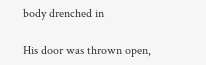body drenched in

His door was thrown open,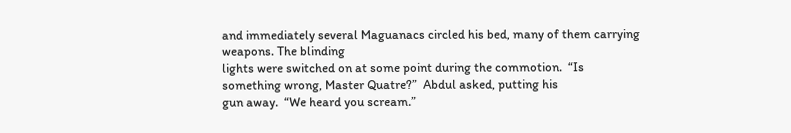and immediately several Maguanacs circled his bed, many of them carrying weapons. The blinding
lights were switched on at some point during the commotion.  “Is something wrong, Master Quatre?”  Abdul asked, putting his
gun away.  “We heard you scream.”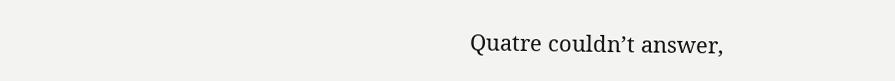Quatre couldn’t answer,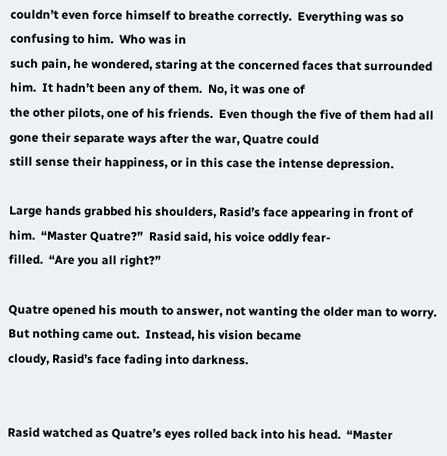couldn’t even force himself to breathe correctly.  Everything was so confusing to him.  Who was in
such pain, he wondered, staring at the concerned faces that surrounded him.  It hadn’t been any of them.  No, it was one of
the other pilots, one of his friends.  Even though the five of them had all gone their separate ways after the war, Quatre could
still sense their happiness, or in this case the intense depression.

Large hands grabbed his shoulders, Rasid’s face appearing in front of him.  “Master Quatre?”  Rasid said, his voice oddly fear-
filled.  “Are you all right?”

Quatre opened his mouth to answer, not wanting the older man to worry.  But nothing came out.  Instead, his vision became
cloudy, Rasid’s face fading into darkness.


Rasid watched as Quatre’s eyes rolled back into his head.  “Master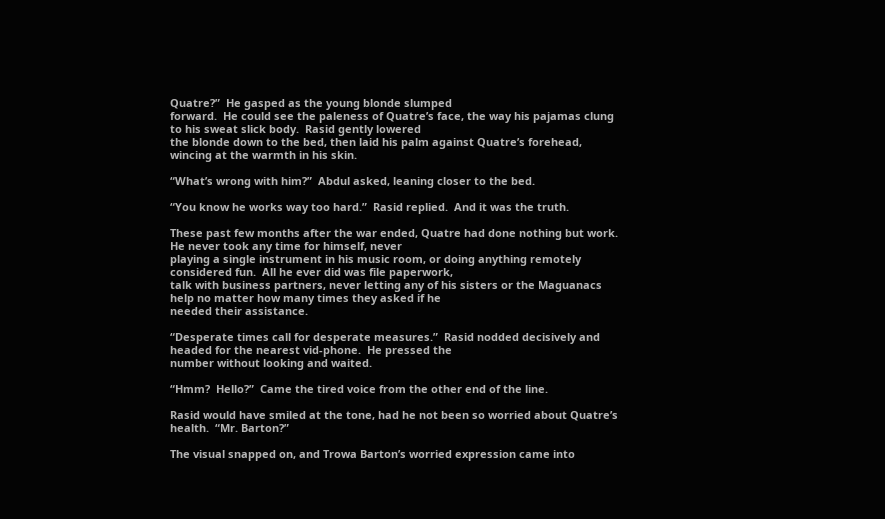Quatre?”  He gasped as the young blonde slumped
forward.  He could see the paleness of Quatre’s face, the way his pajamas clung to his sweat slick body.  Rasid gently lowered
the blonde down to the bed, then laid his palm against Quatre’s forehead, wincing at the warmth in his skin.

“What’s wrong with him?”  Abdul asked, leaning closer to the bed.

“You know he works way too hard.”  Rasid replied.  And it was the truth.

These past few months after the war ended, Quatre had done nothing but work.  He never took any time for himself, never
playing a single instrument in his music room, or doing anything remotely considered fun.  All he ever did was file paperwork,
talk with business partners, never letting any of his sisters or the Maguanacs help no matter how many times they asked if he
needed their assistance.

“Desperate times call for desperate measures.”  Rasid nodded decisively and headed for the nearest vid-phone.  He pressed the
number without looking and waited.

“Hmm?  Hello?”  Came the tired voice from the other end of the line.

Rasid would have smiled at the tone, had he not been so worried about Quatre’s health.  “Mr. Barton?”

The visual snapped on, and Trowa Barton’s worried expression came into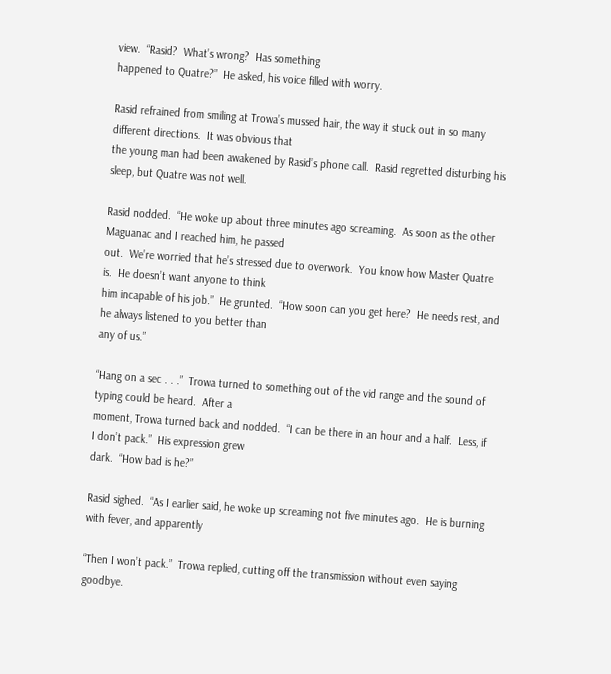view.  “Rasid?  What’s wrong?  Has something
happened to Quatre?”  He asked, his voice filled with worry.

Rasid refrained from smiling at Trowa’s mussed hair, the way it stuck out in so many different directions.  It was obvious that
the young man had been awakened by Rasid’s phone call.  Rasid regretted disturbing his sleep, but Quatre was not well.

Rasid nodded.  “He woke up about three minutes ago screaming.  As soon as the other Maguanac and I reached him, he passed
out.  We’re worried that he’s stressed due to overwork.  You know how Master Quatre is.  He doesn’t want anyone to think
him incapable of his job.”  He grunted.  “How soon can you get here?  He needs rest, and he always listened to you better than
any of us.”

“Hang on a sec . . .”  Trowa turned to something out of the vid range and the sound of typing could be heard.  After a
moment, Trowa turned back and nodded.  “I can be there in an hour and a half.  Less, if I don’t pack.”  His expression grew
dark.  “How bad is he?”

Rasid sighed.  “As I earlier said, he woke up screaming not five minutes ago.  He is burning with fever, and apparently

“Then I won’t pack.”  Trowa replied, cutting off the transmission without even saying goodbye.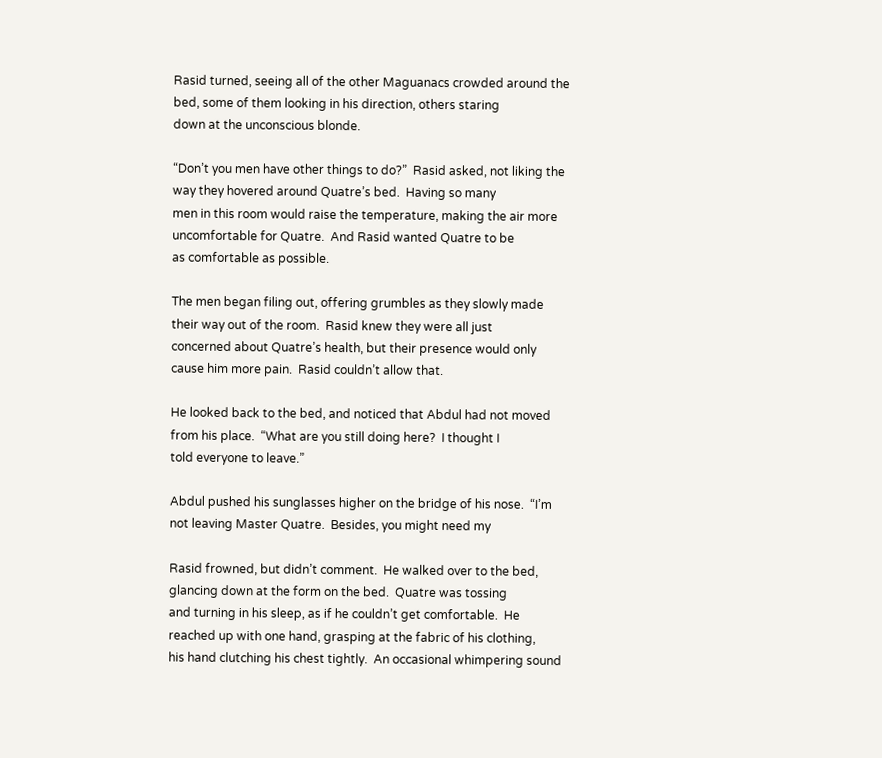Rasid turned, seeing all of the other Maguanacs crowded around the bed, some of them looking in his direction, others staring
down at the unconscious blonde.

“Don’t you men have other things to do?”  Rasid asked, not liking the way they hovered around Quatre’s bed.  Having so many
men in this room would raise the temperature, making the air more uncomfortable for Quatre.  And Rasid wanted Quatre to be
as comfortable as possible.

The men began filing out, offering grumbles as they slowly made their way out of the room.  Rasid knew they were all just
concerned about Quatre’s health, but their presence would only cause him more pain.  Rasid couldn’t allow that.

He looked back to the bed, and noticed that Abdul had not moved from his place.  “What are you still doing here?  I thought I
told everyone to leave.”

Abdul pushed his sunglasses higher on the bridge of his nose.  “I’m not leaving Master Quatre.  Besides, you might need my

Rasid frowned, but didn’t comment.  He walked over to the bed, glancing down at the form on the bed.  Quatre was tossing
and turning in his sleep, as if he couldn’t get comfortable.  He reached up with one hand, grasping at the fabric of his clothing,
his hand clutching his chest tightly.  An occasional whimpering sound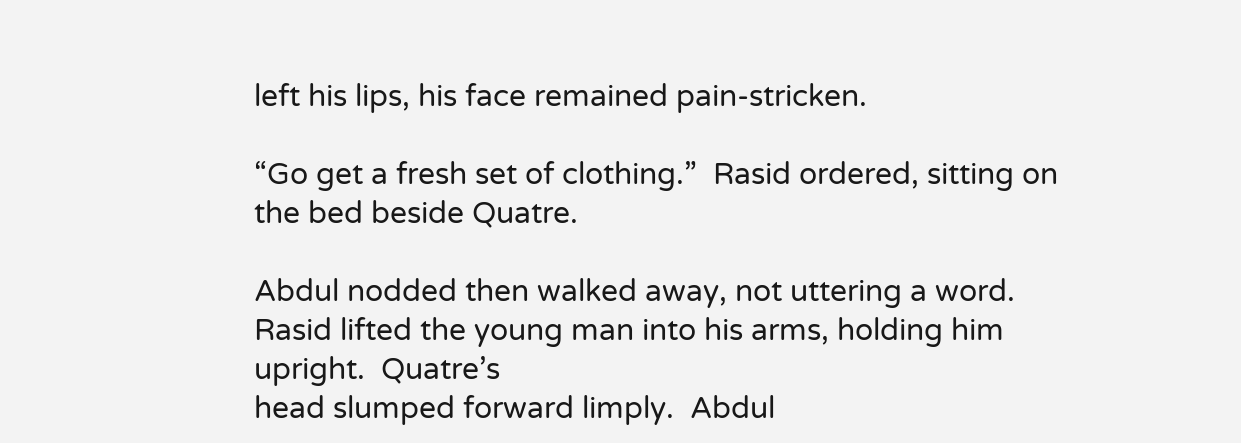left his lips, his face remained pain-stricken.

“Go get a fresh set of clothing.”  Rasid ordered, sitting on the bed beside Quatre.

Abdul nodded then walked away, not uttering a word.  Rasid lifted the young man into his arms, holding him upright.  Quatre’s
head slumped forward limply.  Abdul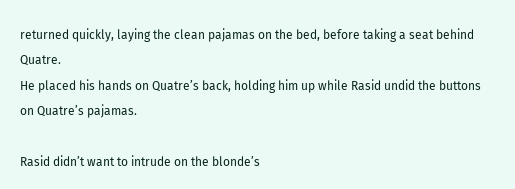returned quickly, laying the clean pajamas on the bed, before taking a seat behind Quatre.
He placed his hands on Quatre’s back, holding him up while Rasid undid the buttons on Quatre’s pajamas.

Rasid didn’t want to intrude on the blonde’s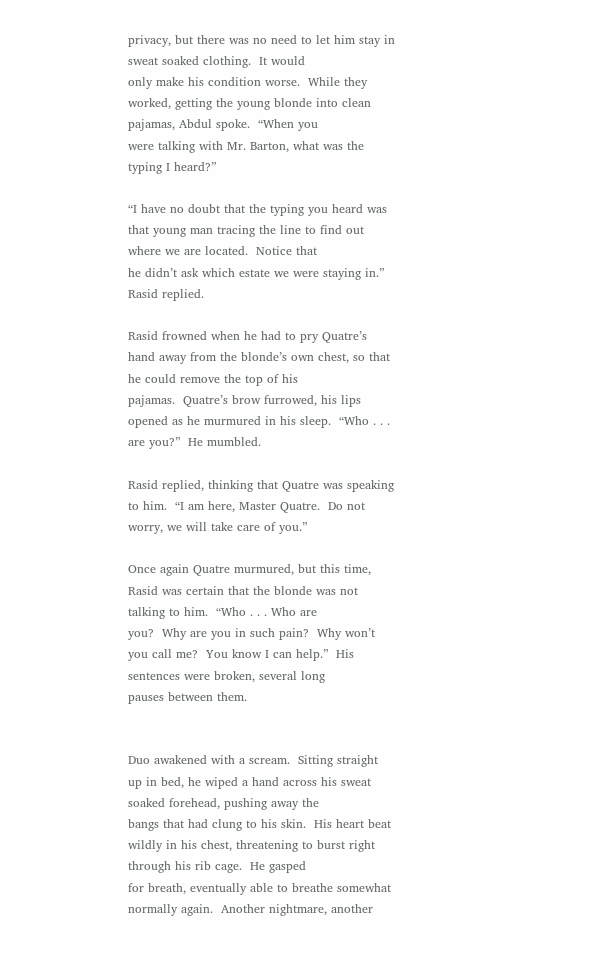privacy, but there was no need to let him stay in sweat soaked clothing.  It would
only make his condition worse.  While they worked, getting the young blonde into clean pajamas, Abdul spoke.  “When you
were talking with Mr. Barton, what was the typing I heard?”

“I have no doubt that the typing you heard was that young man tracing the line to find out where we are located.  Notice that
he didn’t ask which estate we were staying in.”  Rasid replied.

Rasid frowned when he had to pry Quatre’s hand away from the blonde’s own chest, so that he could remove the top of his
pajamas.  Quatre’s brow furrowed, his lips opened as he murmured in his sleep.  “Who . . . are you?”  He mumbled.

Rasid replied, thinking that Quatre was speaking to him.  “I am here, Master Quatre.  Do not worry, we will take care of you.”

Once again Quatre murmured, but this time, Rasid was certain that the blonde was not talking to him.  “Who . . . Who are
you?  Why are you in such pain?  Why won’t you call me?  You know I can help.”  His sentences were broken, several long
pauses between them.


Duo awakened with a scream.  Sitting straight up in bed, he wiped a hand across his sweat soaked forehead, pushing away the
bangs that had clung to his skin.  His heart beat wildly in his chest, threatening to burst right through his rib cage.  He gasped
for breath, eventually able to breathe somewhat normally again.  Another nightmare, another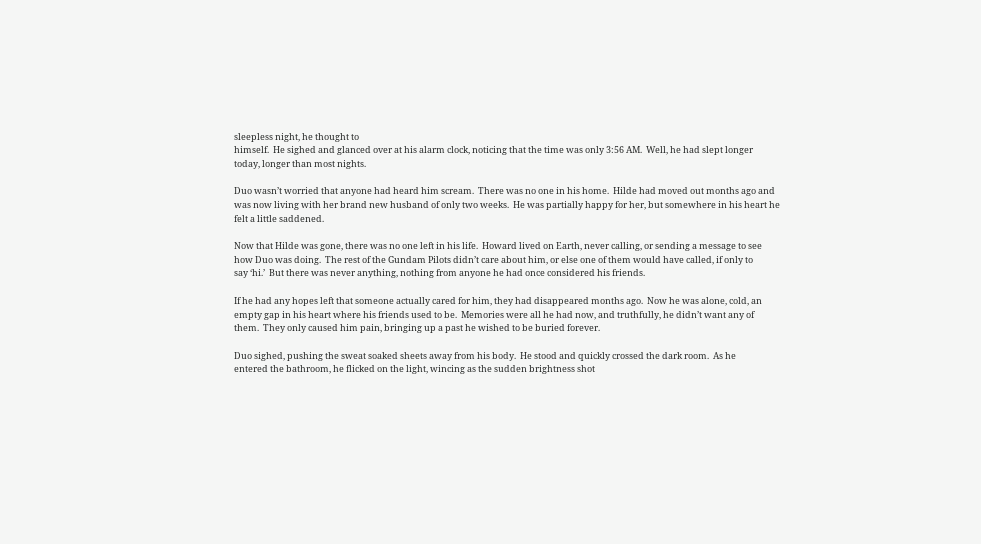sleepless night, he thought to
himself.  He sighed and glanced over at his alarm clock, noticing that the time was only 3:56 AM.  Well, he had slept longer
today, longer than most nights.

Duo wasn’t worried that anyone had heard him scream.  There was no one in his home.  Hilde had moved out months ago and
was now living with her brand new husband of only two weeks.  He was partially happy for her, but somewhere in his heart he
felt a little saddened.

Now that Hilde was gone, there was no one left in his life.  Howard lived on Earth, never calling, or sending a message to see
how Duo was doing.  The rest of the Gundam Pilots didn’t care about him, or else one of them would have called, if only to
say ‘hi.’  But there was never anything, nothing from anyone he had once considered his friends.

If he had any hopes left that someone actually cared for him, they had disappeared months ago.  Now he was alone, cold, an
empty gap in his heart where his friends used to be.  Memories were all he had now, and truthfully, he didn’t want any of
them.  They only caused him pain, bringing up a past he wished to be buried forever.

Duo sighed, pushing the sweat soaked sheets away from his body.  He stood and quickly crossed the dark room.  As he
entered the bathroom, he flicked on the light, wincing as the sudden brightness shot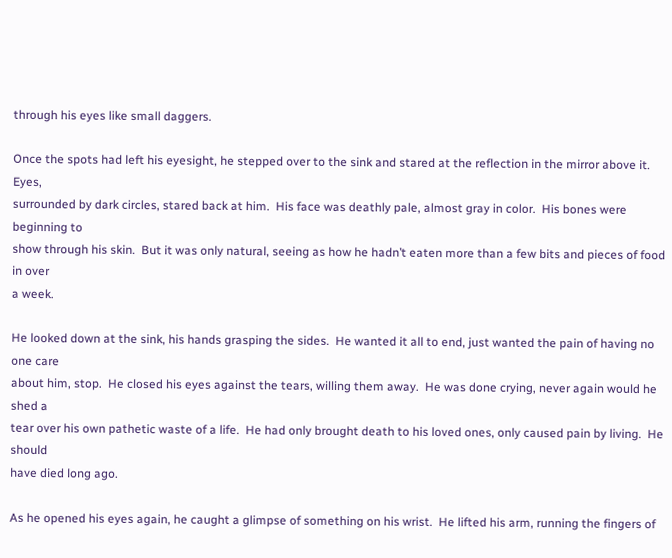through his eyes like small daggers.

Once the spots had left his eyesight, he stepped over to the sink and stared at the reflection in the mirror above it.    Eyes,
surrounded by dark circles, stared back at him.  His face was deathly pale, almost gray in color.  His bones were beginning to
show through his skin.  But it was only natural, seeing as how he hadn’t eaten more than a few bits and pieces of food in over
a week.

He looked down at the sink, his hands grasping the sides.  He wanted it all to end, just wanted the pain of having no one care
about him, stop.  He closed his eyes against the tears, willing them away.  He was done crying, never again would he shed a
tear over his own pathetic waste of a life.  He had only brought death to his loved ones, only caused pain by living.  He should
have died long ago.

As he opened his eyes again, he caught a glimpse of something on his wrist.  He lifted his arm, running the fingers of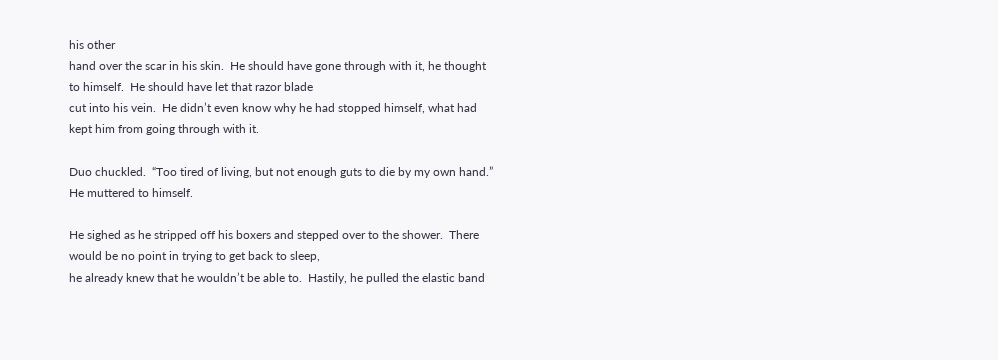his other
hand over the scar in his skin.  He should have gone through with it, he thought to himself.  He should have let that razor blade
cut into his vein.  He didn’t even know why he had stopped himself, what had kept him from going through with it.

Duo chuckled.  “Too tired of living, but not enough guts to die by my own hand.”  He muttered to himself.

He sighed as he stripped off his boxers and stepped over to the shower.  There would be no point in trying to get back to sleep,
he already knew that he wouldn’t be able to.  Hastily, he pulled the elastic band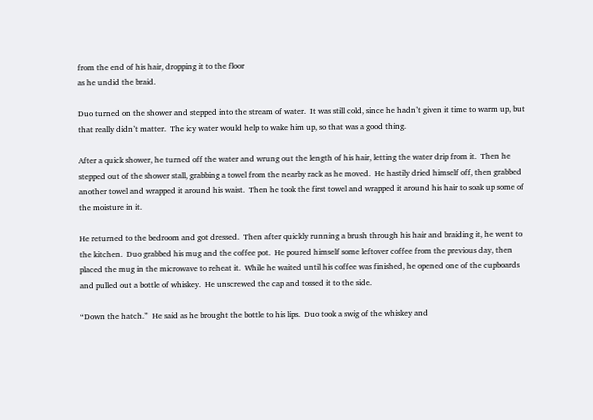from the end of his hair, dropping it to the floor
as he undid the braid.

Duo turned on the shower and stepped into the stream of water.  It was still cold, since he hadn’t given it time to warm up, but
that really didn’t matter.  The icy water would help to wake him up, so that was a good thing.

After a quick shower, he turned off the water and wrung out the length of his hair, letting the water drip from it.  Then he
stepped out of the shower stall, grabbing a towel from the nearby rack as he moved.  He hastily dried himself off, then grabbed
another towel and wrapped it around his waist.  Then he took the first towel and wrapped it around his hair to soak up some of
the moisture in it.

He returned to the bedroom and got dressed.  Then after quickly running a brush through his hair and braiding it, he went to
the kitchen.  Duo grabbed his mug and the coffee pot.  He poured himself some leftover coffee from the previous day, then
placed the mug in the microwave to reheat it.  While he waited until his coffee was finished, he opened one of the cupboards
and pulled out a bottle of whiskey.  He unscrewed the cap and tossed it to the side.

“Down the hatch.”  He said as he brought the bottle to his lips.  Duo took a swig of the whiskey and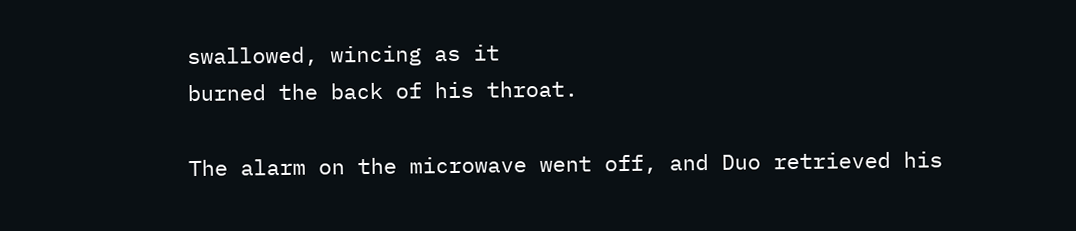swallowed, wincing as it
burned the back of his throat.

The alarm on the microwave went off, and Duo retrieved his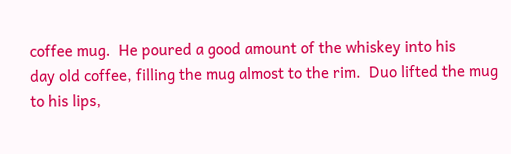coffee mug.  He poured a good amount of the whiskey into his
day old coffee, filling the mug almost to the rim.  Duo lifted the mug to his lips,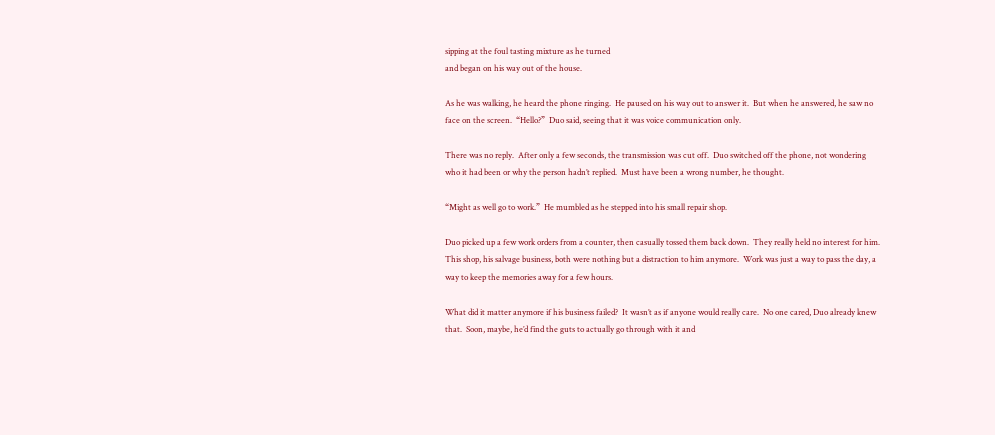sipping at the foul tasting mixture as he turned
and began on his way out of the house.

As he was walking, he heard the phone ringing.  He paused on his way out to answer it.  But when he answered, he saw no
face on the screen.  “Hello?”  Duo said, seeing that it was voice communication only.

There was no reply.  After only a few seconds, the transmission was cut off.  Duo switched off the phone, not wondering
who it had been or why the person hadn’t replied.  Must have been a wrong number, he thought.

“Might as well go to work.”  He mumbled as he stepped into his small repair shop.

Duo picked up a few work orders from a counter, then casually tossed them back down.  They really held no interest for him.
This shop, his salvage business, both were nothing but a distraction to him anymore.  Work was just a way to pass the day, a
way to keep the memories away for a few hours.

What did it matter anymore if his business failed?  It wasn’t as if anyone would really care.  No one cared, Duo already knew
that.  Soon, maybe, he’d find the guts to actually go through with it and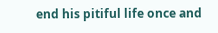end his pitiful life once and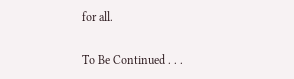for all.

To Be Continued . . .